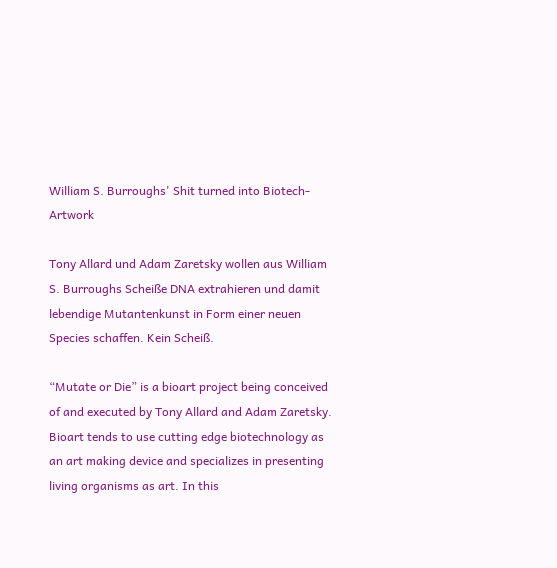William S. Burroughs' Shit turned into Biotech-Artwork

Tony Allard und Adam Zaretsky wollen aus William S. Burroughs Scheiße DNA extrahieren und damit lebendige Mutantenkunst in Form einer neuen Species schaffen. Kein Scheiß.

“Mutate or Die” is a bioart project being conceived of and executed by Tony Allard and Adam Zaretsky. Bioart tends to use cutting edge biotechnology as an art making device and specializes in presenting living organisms as art. In this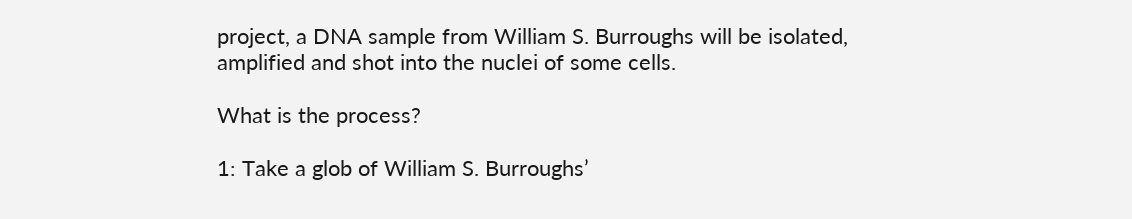project, a DNA sample from William S. Burroughs will be isolated, amplified and shot into the nuclei of some cells.

What is the process?

1: Take a glob of William S. Burroughs’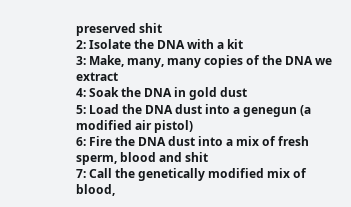preserved shit
2: Isolate the DNA with a kit
3: Make, many, many copies of the DNA we extract
4: Soak the DNA in gold dust
5: Load the DNA dust into a genegun (a modified air pistol)
6: Fire the DNA dust into a mix of fresh sperm, blood and shit
7: Call the genetically modified mix of blood,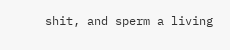shit, and sperm a living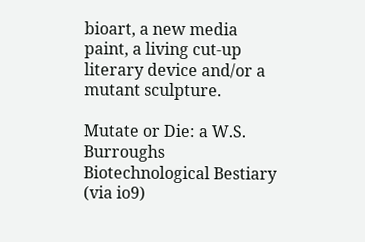bioart, a new media paint, a living cut-up literary device and/or a mutant sculpture.

Mutate or Die: a W.S. Burroughs Biotechnological Bestiary (via io9)